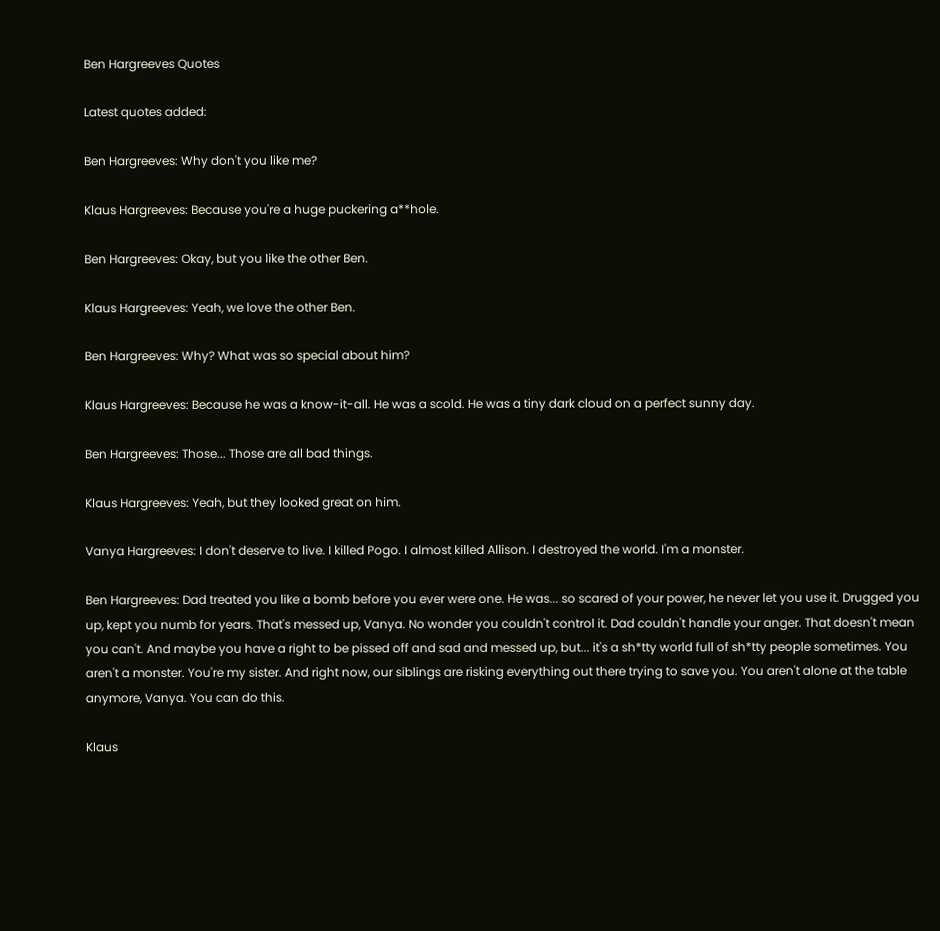Ben Hargreeves Quotes

Latest quotes added:

Ben Hargreeves: Why don't you like me?

Klaus Hargreeves: Because you're a huge puckering a**hole.

Ben Hargreeves: Okay, but you like the other Ben.

Klaus Hargreeves: Yeah, we love the other Ben.

Ben Hargreeves: Why? What was so special about him?

Klaus Hargreeves: Because he was a know-it-all. He was a scold. He was a tiny dark cloud on a perfect sunny day.

Ben Hargreeves: Those... Those are all bad things.

Klaus Hargreeves: Yeah, but they looked great on him.

Vanya Hargreeves: I don't deserve to live. I killed Pogo. I almost killed Allison. I destroyed the world. I'm a monster.

Ben Hargreeves: Dad treated you like a bomb before you ever were one. He was... so scared of your power, he never let you use it. Drugged you up, kept you numb for years. That's messed up, Vanya. No wonder you couldn't control it. Dad couldn't handle your anger. That doesn't mean you can't. And maybe you have a right to be pissed off and sad and messed up, but... it's a sh*tty world full of sh*tty people sometimes. You aren't a monster. You're my sister. And right now, our siblings are risking everything out there trying to save you. You aren't alone at the table anymore, Vanya. You can do this.

Klaus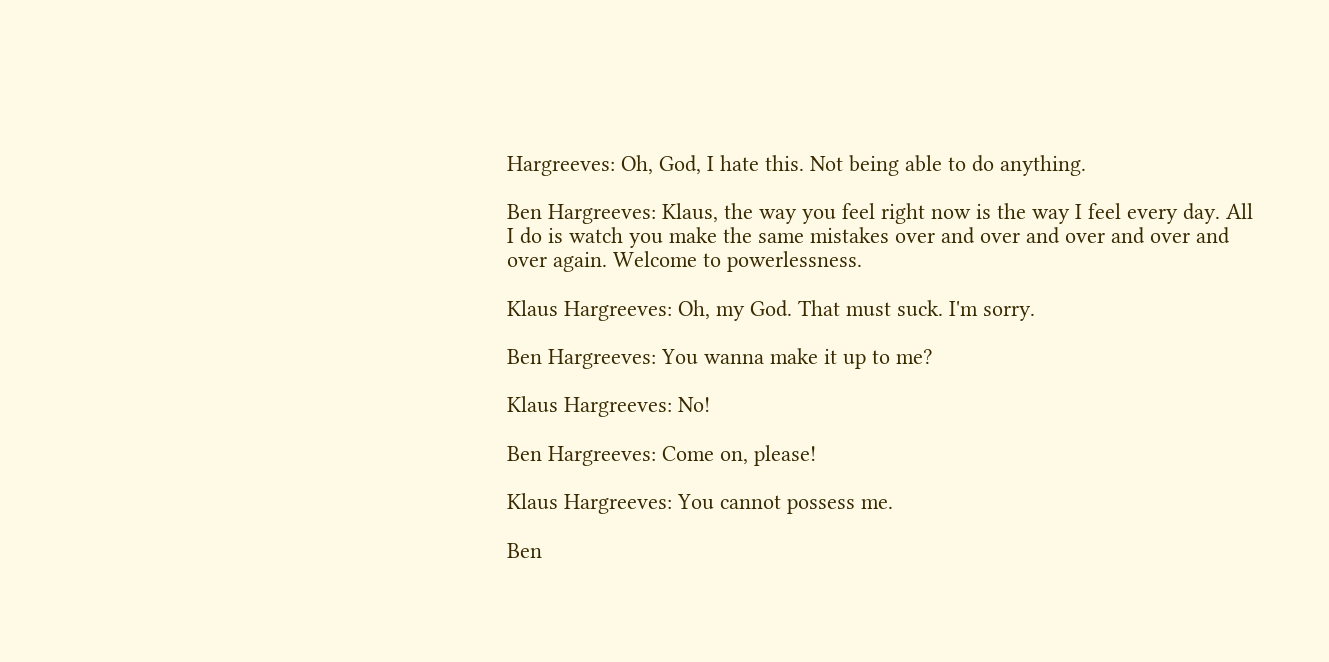Hargreeves: Oh, God, I hate this. Not being able to do anything.

Ben Hargreeves: Klaus, the way you feel right now is the way I feel every day. All I do is watch you make the same mistakes over and over and over and over and over again. Welcome to powerlessness.

Klaus Hargreeves: Oh, my God. That must suck. I'm sorry.

Ben Hargreeves: You wanna make it up to me?

Klaus Hargreeves: No!

Ben Hargreeves: Come on, please!

Klaus Hargreeves: You cannot possess me.

Ben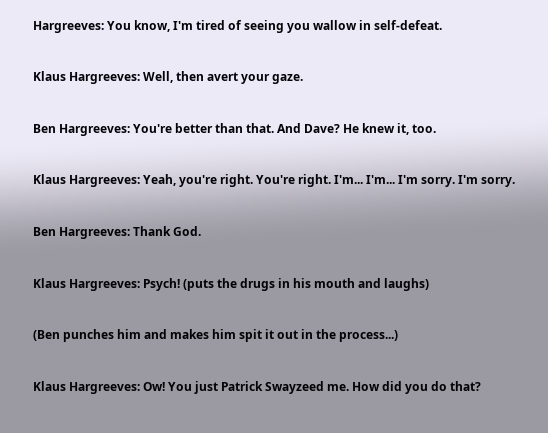Hargreeves: You know, I'm tired of seeing you wallow in self-defeat.

Klaus Hargreeves: Well, then avert your gaze.

Ben Hargreeves: You're better than that. And Dave? He knew it, too.

Klaus Hargreeves: Yeah, you're right. You're right. I'm... I'm... I'm sorry. I'm sorry.

Ben Hargreeves: Thank God.

Klaus Hargreeves: Psych! (puts the drugs in his mouth and laughs)

(Ben punches him and makes him spit it out in the process...)

Klaus Hargreeves: Ow! You just Patrick Swayzeed me. How did you do that?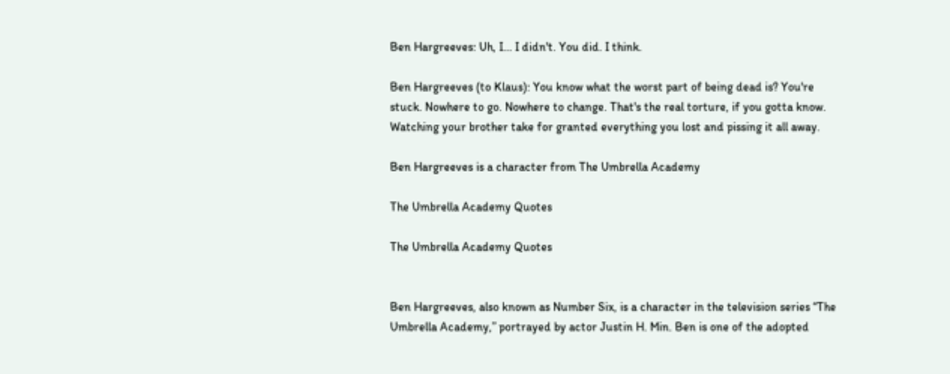Ben Hargreeves: Uh, I... I didn't. You did. I think.

Ben Hargreeves (to Klaus): You know what the worst part of being dead is? You're stuck. Nowhere to go. Nowhere to change. That's the real torture, if you gotta know. Watching your brother take for granted everything you lost and pissing it all away.

Ben Hargreeves is a character from The Umbrella Academy

The Umbrella Academy Quotes

The Umbrella Academy Quotes


Ben Hargreeves, also known as Number Six, is a character in the television series “The Umbrella Academy,” portrayed by actor Justin H. Min. Ben is one of the adopted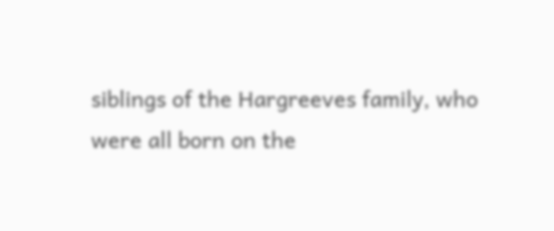siblings of the Hargreeves family, who were all born on the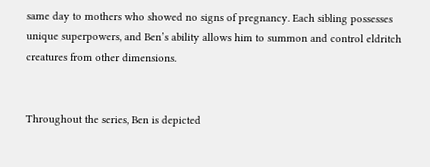same day to mothers who showed no signs of pregnancy. Each sibling possesses unique superpowers, and Ben’s ability allows him to summon and control eldritch creatures from other dimensions.


Throughout the series, Ben is depicted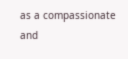as a compassionate and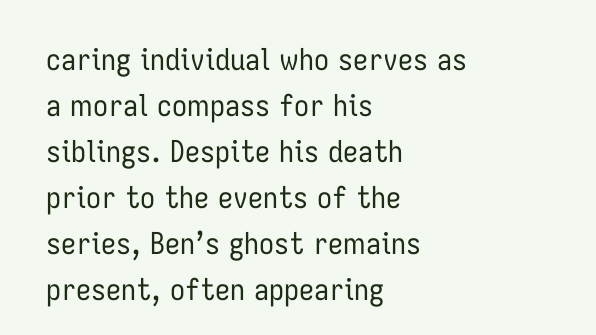caring individual who serves as a moral compass for his siblings. Despite his death prior to the events of the series, Ben’s ghost remains present, often appearing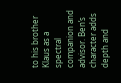to his brother Klaus as a spectral companion and advisor. Ben’s character adds depth and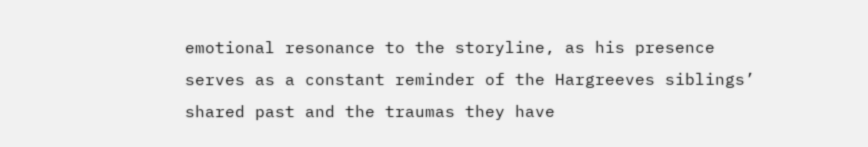emotional resonance to the storyline, as his presence serves as a constant reminder of the Hargreeves siblings’ shared past and the traumas they have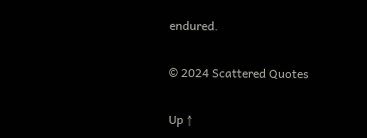endured.

© 2024 Scattered Quotes

Up ↑